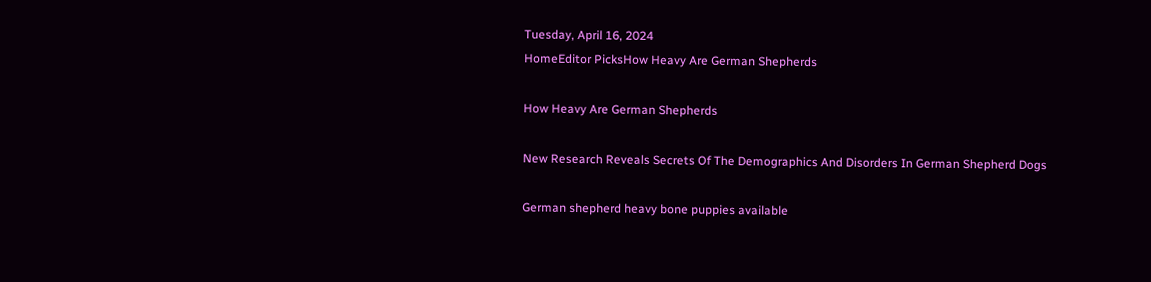Tuesday, April 16, 2024
HomeEditor PicksHow Heavy Are German Shepherds

How Heavy Are German Shepherds

New Research Reveals Secrets Of The Demographics And Disorders In German Shepherd Dogs

German shepherd heavy bone puppies available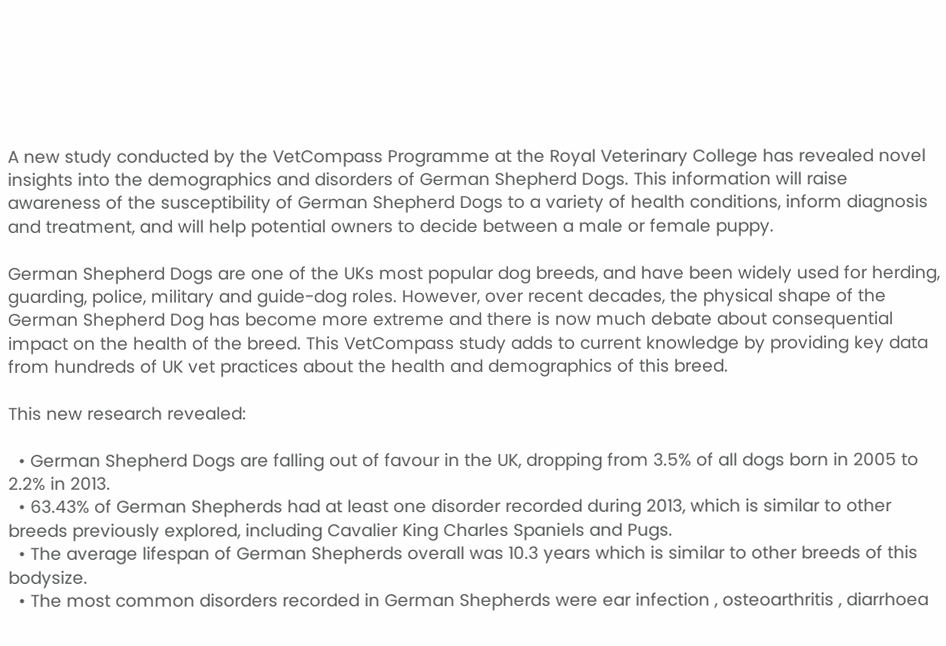A new study conducted by the VetCompass Programme at the Royal Veterinary College has revealed novel insights into the demographics and disorders of German Shepherd Dogs. This information will raise awareness of the susceptibility of German Shepherd Dogs to a variety of health conditions, inform diagnosis and treatment, and will help potential owners to decide between a male or female puppy.

German Shepherd Dogs are one of the UKs most popular dog breeds, and have been widely used for herding, guarding, police, military and guide-dog roles. However, over recent decades, the physical shape of the German Shepherd Dog has become more extreme and there is now much debate about consequential impact on the health of the breed. This VetCompass study adds to current knowledge by providing key data from hundreds of UK vet practices about the health and demographics of this breed.

This new research revealed:

  • German Shepherd Dogs are falling out of favour in the UK, dropping from 3.5% of all dogs born in 2005 to 2.2% in 2013.
  • 63.43% of German Shepherds had at least one disorder recorded during 2013, which is similar to other breeds previously explored, including Cavalier King Charles Spaniels and Pugs.
  • The average lifespan of German Shepherds overall was 10.3 years which is similar to other breeds of this bodysize.
  • The most common disorders recorded in German Shepherds were ear infection , osteoarthritis , diarrhoea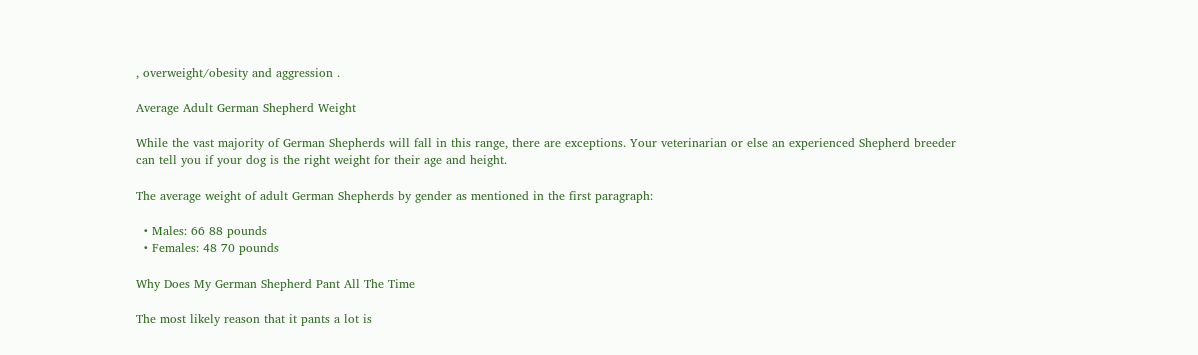, overweight/obesity and aggression .

Average Adult German Shepherd Weight

While the vast majority of German Shepherds will fall in this range, there are exceptions. Your veterinarian or else an experienced Shepherd breeder can tell you if your dog is the right weight for their age and height.

The average weight of adult German Shepherds by gender as mentioned in the first paragraph:

  • Males: 66 88 pounds
  • Females: 48 70 pounds

Why Does My German Shepherd Pant All The Time

The most likely reason that it pants a lot is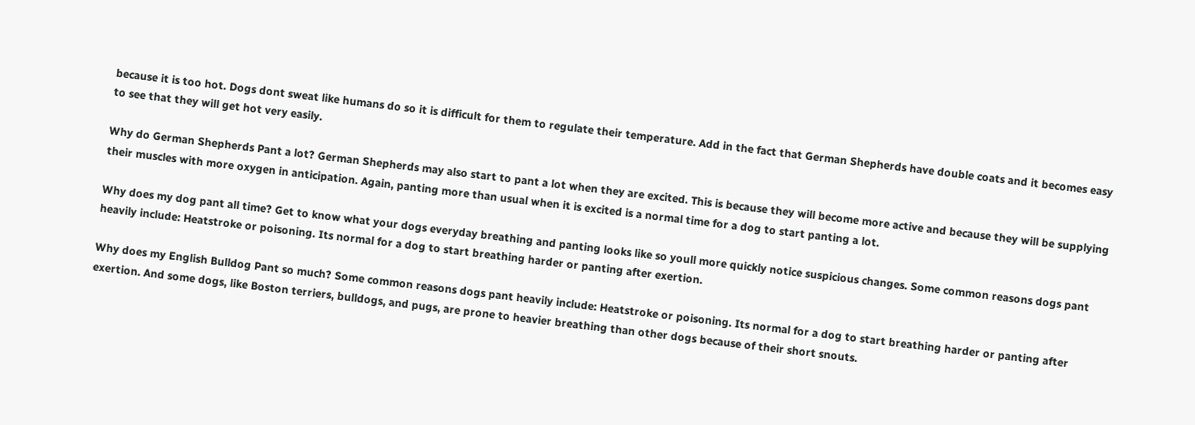because it is too hot. Dogs dont sweat like humans do so it is difficult for them to regulate their temperature. Add in the fact that German Shepherds have double coats and it becomes easy to see that they will get hot very easily.

Why do German Shepherds Pant a lot? German Shepherds may also start to pant a lot when they are excited. This is because they will become more active and because they will be supplying their muscles with more oxygen in anticipation. Again, panting more than usual when it is excited is a normal time for a dog to start panting a lot.

Why does my dog pant all time? Get to know what your dogs everyday breathing and panting looks like so youll more quickly notice suspicious changes. Some common reasons dogs pant heavily include: Heatstroke or poisoning. Its normal for a dog to start breathing harder or panting after exertion.

Why does my English Bulldog Pant so much? Some common reasons dogs pant heavily include: Heatstroke or poisoning. Its normal for a dog to start breathing harder or panting after exertion. And some dogs, like Boston terriers, bulldogs, and pugs, are prone to heavier breathing than other dogs because of their short snouts.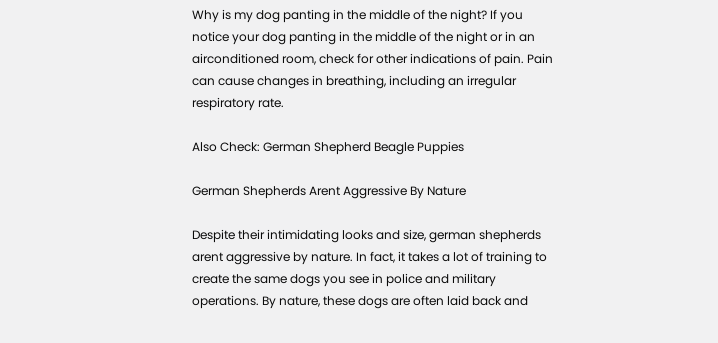Why is my dog panting in the middle of the night? If you notice your dog panting in the middle of the night or in an airconditioned room, check for other indications of pain. Pain can cause changes in breathing, including an irregular respiratory rate.

Also Check: German Shepherd Beagle Puppies

German Shepherds Arent Aggressive By Nature

Despite their intimidating looks and size, german shepherds arent aggressive by nature. In fact, it takes a lot of training to create the same dogs you see in police and military operations. By nature, these dogs are often laid back and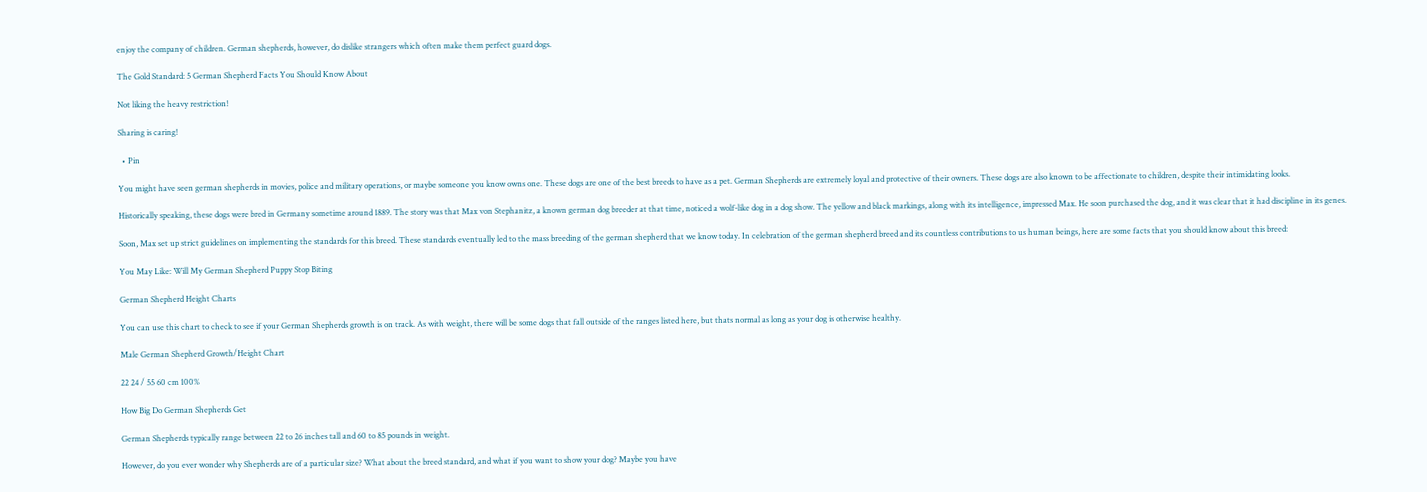enjoy the company of children. German shepherds, however, do dislike strangers which often make them perfect guard dogs.

The Gold Standard: 5 German Shepherd Facts You Should Know About

Not liking the heavy restriction!

Sharing is caring!

  • Pin

You might have seen german shepherds in movies, police and military operations, or maybe someone you know owns one. These dogs are one of the best breeds to have as a pet. German Shepherds are extremely loyal and protective of their owners. These dogs are also known to be affectionate to children, despite their intimidating looks.

Historically speaking, these dogs were bred in Germany sometime around 1889. The story was that Max von Stephanitz, a known german dog breeder at that time, noticed a wolf-like dog in a dog show. The yellow and black markings, along with its intelligence, impressed Max. He soon purchased the dog, and it was clear that it had discipline in its genes.

Soon, Max set up strict guidelines on implementing the standards for this breed. These standards eventually led to the mass breeding of the german shepherd that we know today. In celebration of the german shepherd breed and its countless contributions to us human beings, here are some facts that you should know about this breed:

You May Like: Will My German Shepherd Puppy Stop Biting

German Shepherd Height Charts

You can use this chart to check to see if your German Shepherds growth is on track. As with weight, there will be some dogs that fall outside of the ranges listed here, but thats normal as long as your dog is otherwise healthy.

Male German Shepherd Growth/Height Chart

22 24 / 55 60 cm 100%

How Big Do German Shepherds Get

German Shepherds typically range between 22 to 26 inches tall and 60 to 85 pounds in weight.

However, do you ever wonder why Shepherds are of a particular size? What about the breed standard, and what if you want to show your dog? Maybe you have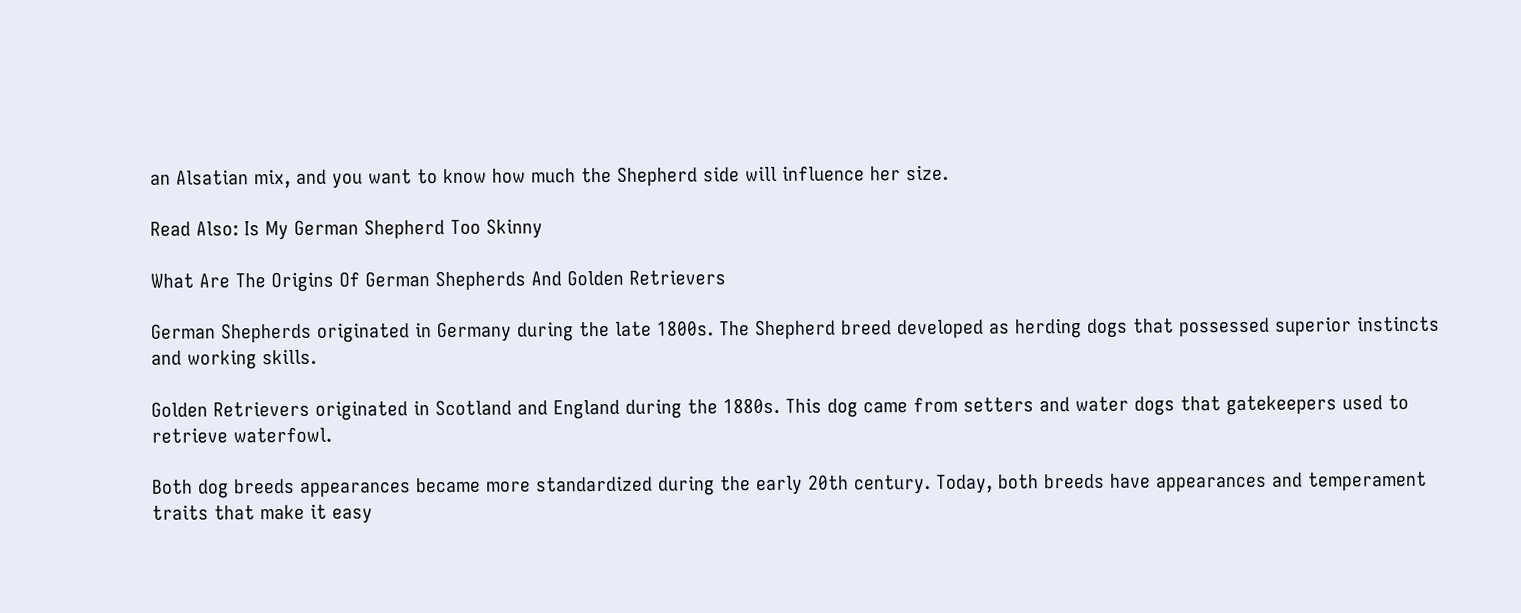an Alsatian mix, and you want to know how much the Shepherd side will influence her size.

Read Also: Is My German Shepherd Too Skinny

What Are The Origins Of German Shepherds And Golden Retrievers

German Shepherds originated in Germany during the late 1800s. The Shepherd breed developed as herding dogs that possessed superior instincts and working skills.

Golden Retrievers originated in Scotland and England during the 1880s. This dog came from setters and water dogs that gatekeepers used to retrieve waterfowl.

Both dog breeds appearances became more standardized during the early 20th century. Today, both breeds have appearances and temperament traits that make it easy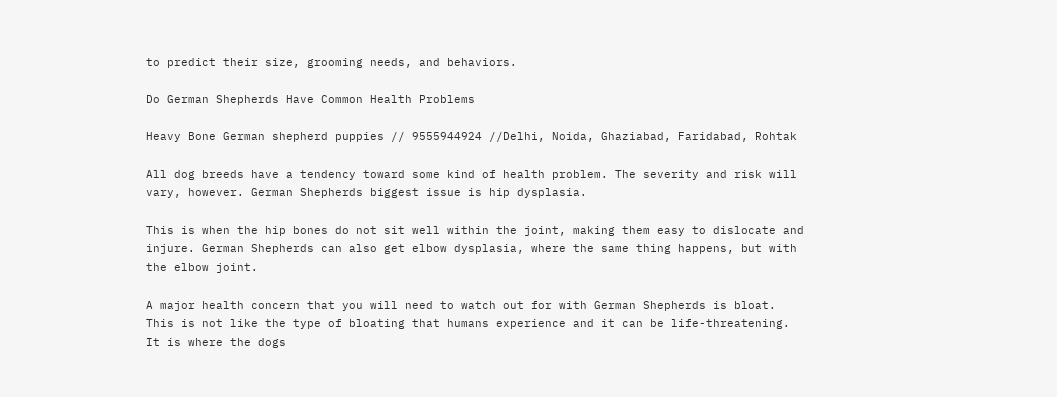to predict their size, grooming needs, and behaviors.

Do German Shepherds Have Common Health Problems

Heavy Bone German shepherd puppies // 9555944924 //Delhi, Noida, Ghaziabad, Faridabad, Rohtak

All dog breeds have a tendency toward some kind of health problem. The severity and risk will vary, however. German Shepherds biggest issue is hip dysplasia.

This is when the hip bones do not sit well within the joint, making them easy to dislocate and injure. German Shepherds can also get elbow dysplasia, where the same thing happens, but with the elbow joint.

A major health concern that you will need to watch out for with German Shepherds is bloat. This is not like the type of bloating that humans experience and it can be life-threatening. It is where the dogs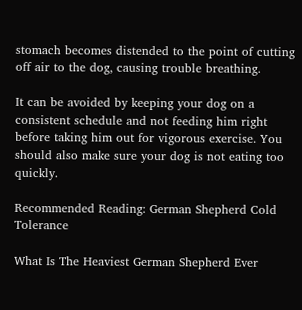stomach becomes distended to the point of cutting off air to the dog, causing trouble breathing.

It can be avoided by keeping your dog on a consistent schedule and not feeding him right before taking him out for vigorous exercise. You should also make sure your dog is not eating too quickly.

Recommended Reading: German Shepherd Cold Tolerance

What Is The Heaviest German Shepherd Ever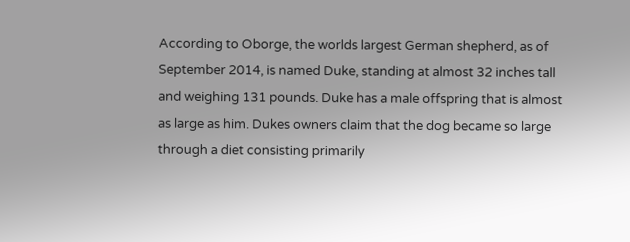According to Oborge, the worlds largest German shepherd, as of September 2014, is named Duke, standing at almost 32 inches tall and weighing 131 pounds. Duke has a male offspring that is almost as large as him. Dukes owners claim that the dog became so large through a diet consisting primarily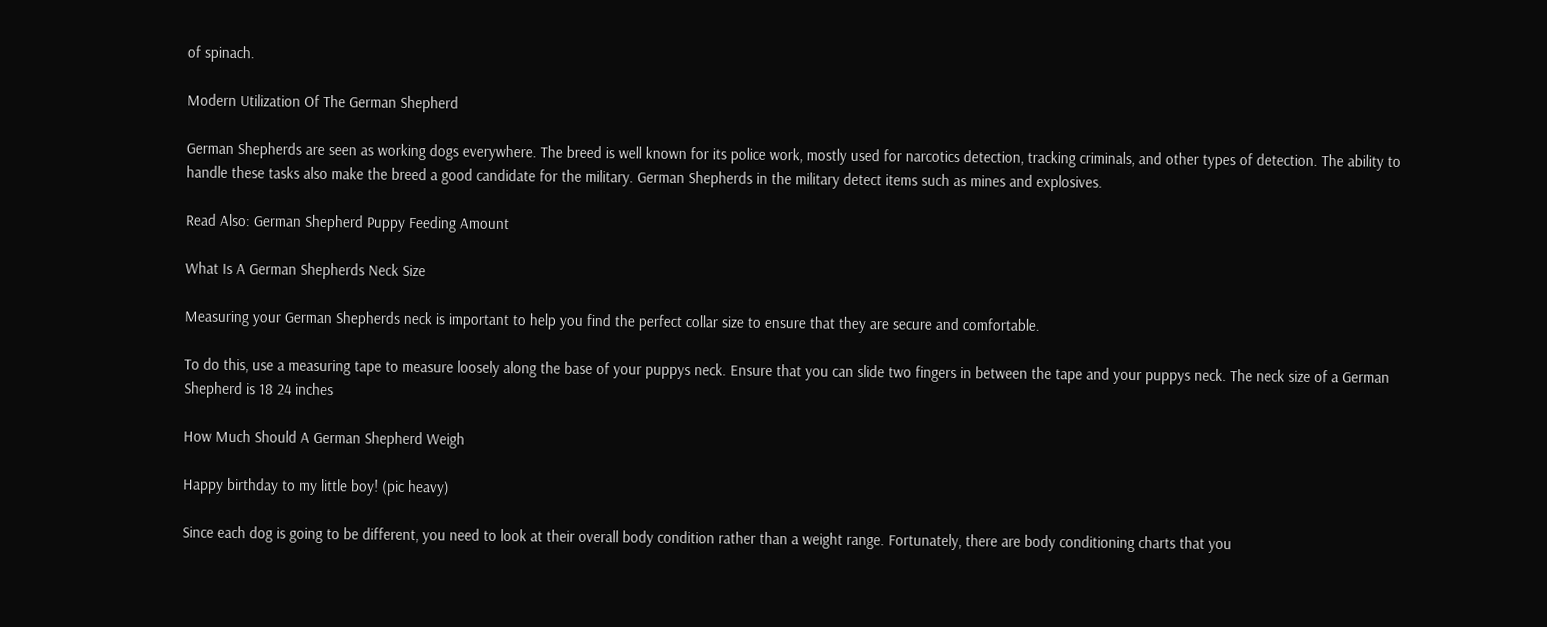of spinach.

Modern Utilization Of The German Shepherd

German Shepherds are seen as working dogs everywhere. The breed is well known for its police work, mostly used for narcotics detection, tracking criminals, and other types of detection. The ability to handle these tasks also make the breed a good candidate for the military. German Shepherds in the military detect items such as mines and explosives.

Read Also: German Shepherd Puppy Feeding Amount

What Is A German Shepherds Neck Size

Measuring your German Shepherds neck is important to help you find the perfect collar size to ensure that they are secure and comfortable.

To do this, use a measuring tape to measure loosely along the base of your puppys neck. Ensure that you can slide two fingers in between the tape and your puppys neck. The neck size of a German Shepherd is 18 24 inches

How Much Should A German Shepherd Weigh

Happy birthday to my little boy! (pic heavy)

Since each dog is going to be different, you need to look at their overall body condition rather than a weight range. Fortunately, there are body conditioning charts that you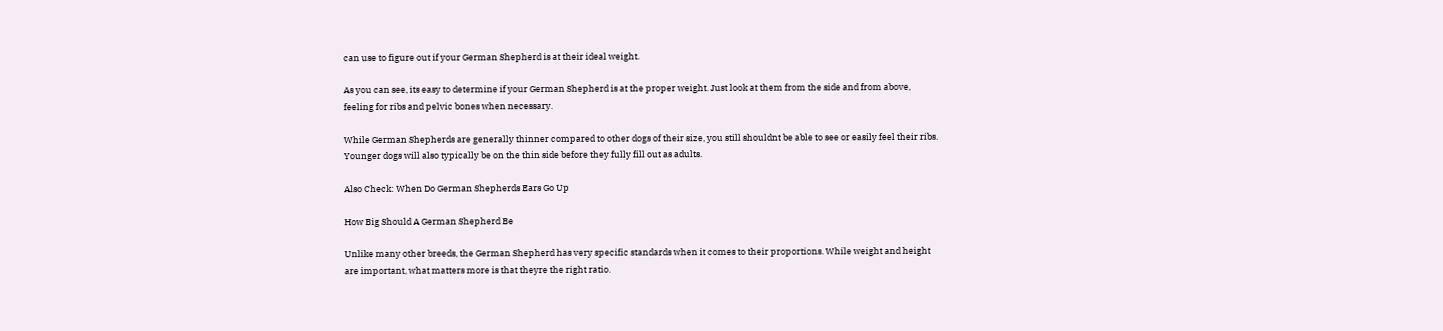can use to figure out if your German Shepherd is at their ideal weight.

As you can see, its easy to determine if your German Shepherd is at the proper weight. Just look at them from the side and from above, feeling for ribs and pelvic bones when necessary.

While German Shepherds are generally thinner compared to other dogs of their size, you still shouldnt be able to see or easily feel their ribs. Younger dogs will also typically be on the thin side before they fully fill out as adults.

Also Check: When Do German Shepherds Ears Go Up

How Big Should A German Shepherd Be

Unlike many other breeds, the German Shepherd has very specific standards when it comes to their proportions. While weight and height are important, what matters more is that theyre the right ratio.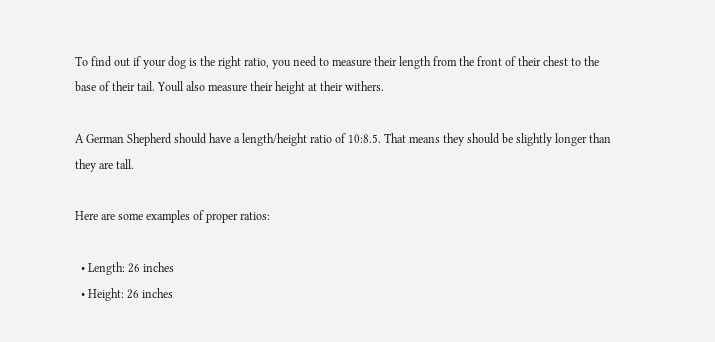To find out if your dog is the right ratio, you need to measure their length from the front of their chest to the base of their tail. Youll also measure their height at their withers.

A German Shepherd should have a length/height ratio of 10:8.5. That means they should be slightly longer than they are tall.

Here are some examples of proper ratios:

  • Length: 26 inches
  • Height: 26 inches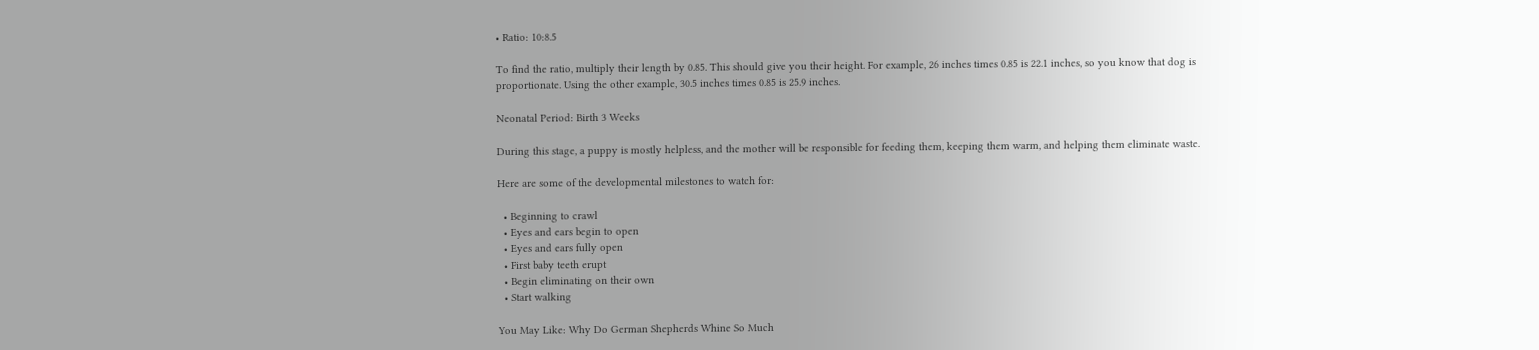• Ratio: 10:8.5

To find the ratio, multiply their length by 0.85. This should give you their height. For example, 26 inches times 0.85 is 22.1 inches, so you know that dog is proportionate. Using the other example, 30.5 inches times 0.85 is 25.9 inches.

Neonatal Period: Birth 3 Weeks

During this stage, a puppy is mostly helpless, and the mother will be responsible for feeding them, keeping them warm, and helping them eliminate waste.

Here are some of the developmental milestones to watch for:

  • Beginning to crawl
  • Eyes and ears begin to open
  • Eyes and ears fully open
  • First baby teeth erupt
  • Begin eliminating on their own
  • Start walking

You May Like: Why Do German Shepherds Whine So Much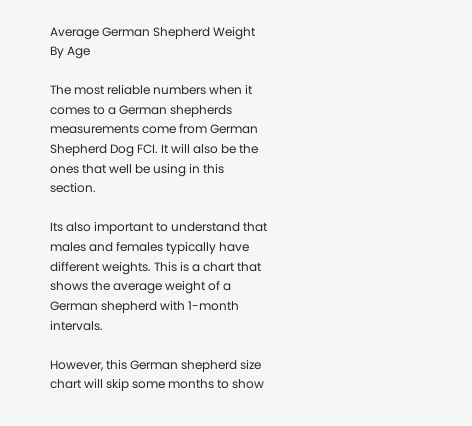Average German Shepherd Weight By Age

The most reliable numbers when it comes to a German shepherds measurements come from German Shepherd Dog FCI. It will also be the ones that well be using in this section.

Its also important to understand that males and females typically have different weights. This is a chart that shows the average weight of a German shepherd with 1-month intervals.

However, this German shepherd size chart will skip some months to show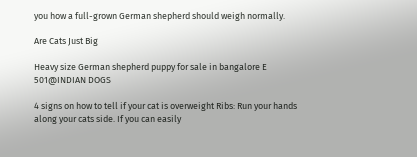you how a full-grown German shepherd should weigh normally.

Are Cats Just Big

Heavy size German shepherd puppy for sale in bangalore E 501@INDIAN DOGS

4 signs on how to tell if your cat is overweight Ribs: Run your hands along your cats side. If you can easily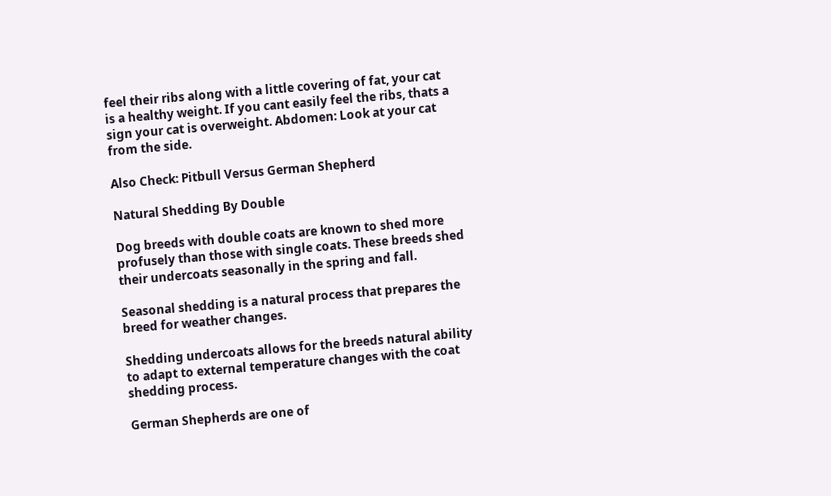feel their ribs along with a little covering of fat, your cat is a healthy weight. If you cant easily feel the ribs, thats a sign your cat is overweight. Abdomen: Look at your cat from the side.

Also Check: Pitbull Versus German Shepherd

Natural Shedding By Double

Dog breeds with double coats are known to shed more profusely than those with single coats. These breeds shed their undercoats seasonally in the spring and fall.

Seasonal shedding is a natural process that prepares the breed for weather changes.

Shedding undercoats allows for the breeds natural ability to adapt to external temperature changes with the coat shedding process.

German Shepherds are one of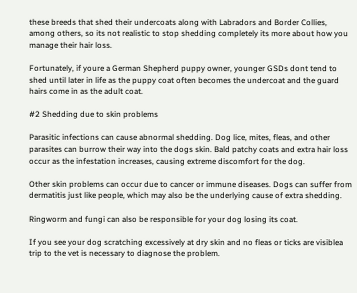these breeds that shed their undercoats along with Labradors and Border Collies, among others, so its not realistic to stop shedding completely its more about how you manage their hair loss.

Fortunately, if youre a German Shepherd puppy owner, younger GSDs dont tend to shed until later in life as the puppy coat often becomes the undercoat and the guard hairs come in as the adult coat.

#2 Shedding due to skin problems

Parasitic infections can cause abnormal shedding. Dog lice, mites, fleas, and other parasites can burrow their way into the dogs skin. Bald patchy coats and extra hair loss occur as the infestation increases, causing extreme discomfort for the dog.

Other skin problems can occur due to cancer or immune diseases. Dogs can suffer from dermatitis just like people, which may also be the underlying cause of extra shedding.

Ringworm and fungi can also be responsible for your dog losing its coat.

If you see your dog scratching excessively at dry skin and no fleas or ticks are visiblea trip to the vet is necessary to diagnose the problem.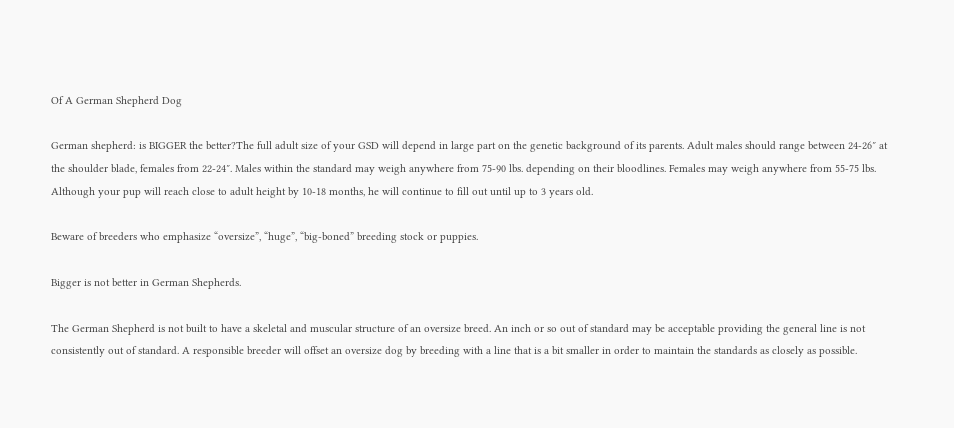Of A German Shepherd Dog

German shepherd: is BIGGER the better?The full adult size of your GSD will depend in large part on the genetic background of its parents. Adult males should range between 24-26″ at the shoulder blade, females from 22-24″. Males within the standard may weigh anywhere from 75-90 lbs. depending on their bloodlines. Females may weigh anywhere from 55-75 lbs. Although your pup will reach close to adult height by 10-18 months, he will continue to fill out until up to 3 years old.

Beware of breeders who emphasize “oversize”, “huge”, “big-boned” breeding stock or puppies.

Bigger is not better in German Shepherds.

The German Shepherd is not built to have a skeletal and muscular structure of an oversize breed. An inch or so out of standard may be acceptable providing the general line is not consistently out of standard. A responsible breeder will offset an oversize dog by breeding with a line that is a bit smaller in order to maintain the standards as closely as possible.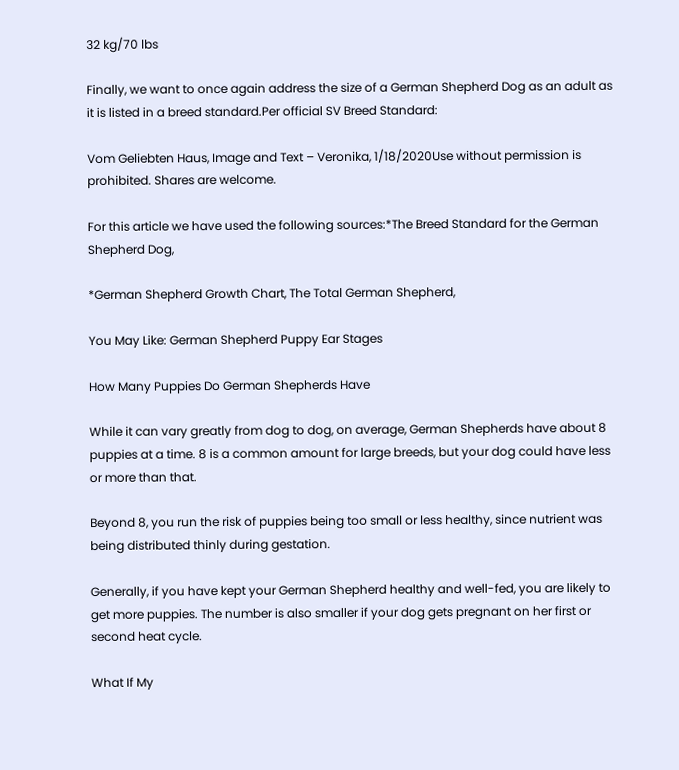32 kg/70 lbs

Finally, we want to once again address the size of a German Shepherd Dog as an adult as it is listed in a breed standard.Per official SV Breed Standard:

Vom Geliebten Haus, Image and Text – Veronika, 1/18/2020Use without permission is prohibited. Shares are welcome.

For this article we have used the following sources:*The Breed Standard for the German Shepherd Dog,

*German Shepherd Growth Chart, The Total German Shepherd,

You May Like: German Shepherd Puppy Ear Stages

How Many Puppies Do German Shepherds Have

While it can vary greatly from dog to dog, on average, German Shepherds have about 8 puppies at a time. 8 is a common amount for large breeds, but your dog could have less or more than that.

Beyond 8, you run the risk of puppies being too small or less healthy, since nutrient was being distributed thinly during gestation.

Generally, if you have kept your German Shepherd healthy and well-fed, you are likely to get more puppies. The number is also smaller if your dog gets pregnant on her first or second heat cycle.

What If My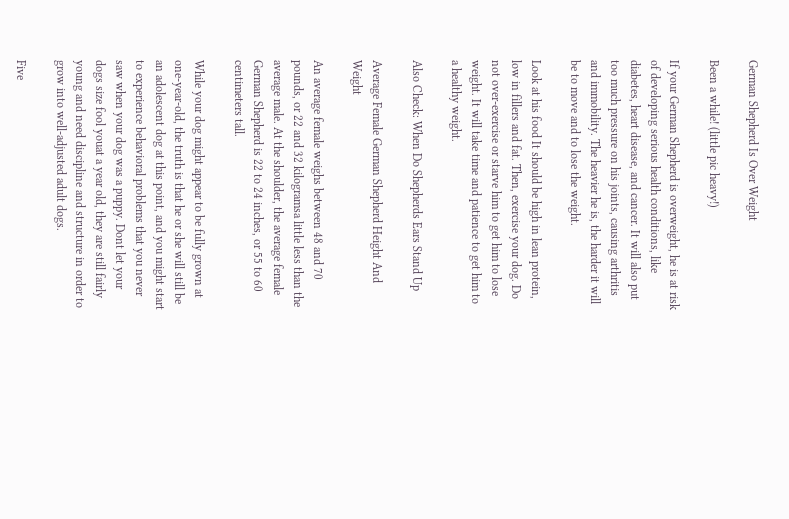German Shepherd Is Over Weight

Been a while! (little pic heavy!)

If your German Shepherd is overweight, he is at risk of developing serious health conditions, like diabetes, heart disease, and cancer. It will also put too much pressure on his joints, causing arthritis and immobility. The heavier he is, the harder it will be to move and to lose the weight.

Look at his food It should be high in lean protein, low in fillers and fat. Then, exercise your dog. Do not over-exercise or starve him to get him to lose weight. It will take time and patience to get him to a healthy weight.

Also Check: When Do Shepherds Ears Stand Up

Average Female German Shepherd Height And Weight

An average female weighs between 48 and 70 pounds, or 22 and 32 kilogramsa little less than the average male. At the shoulder, the average female German Shepherd is 22 to 24 inches, or 55 to 60 centimeters tall.

While your dog might appear to be fully grown at one-year-old, the truth is that he or she will still be an adolescent dog at this point, and you might start to experience behavioral problems that you never saw when your dog was a puppy. Dont let your dogs size fool youat a year old, they are still fairly young and need discipline and structure in order to grow into well-adjusted adult dogs.

Five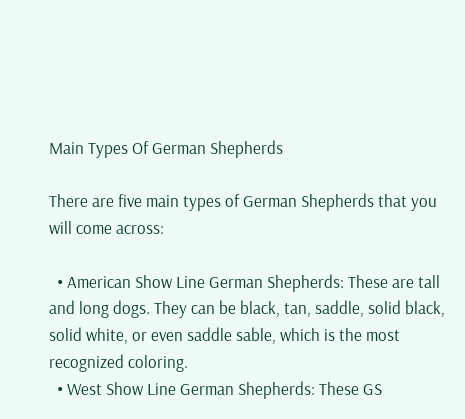Main Types Of German Shepherds

There are five main types of German Shepherds that you will come across:

  • American Show Line German Shepherds: These are tall and long dogs. They can be black, tan, saddle, solid black, solid white, or even saddle sable, which is the most recognized coloring.
  • West Show Line German Shepherds: These GS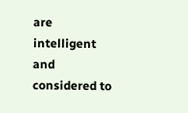are intelligent and considered to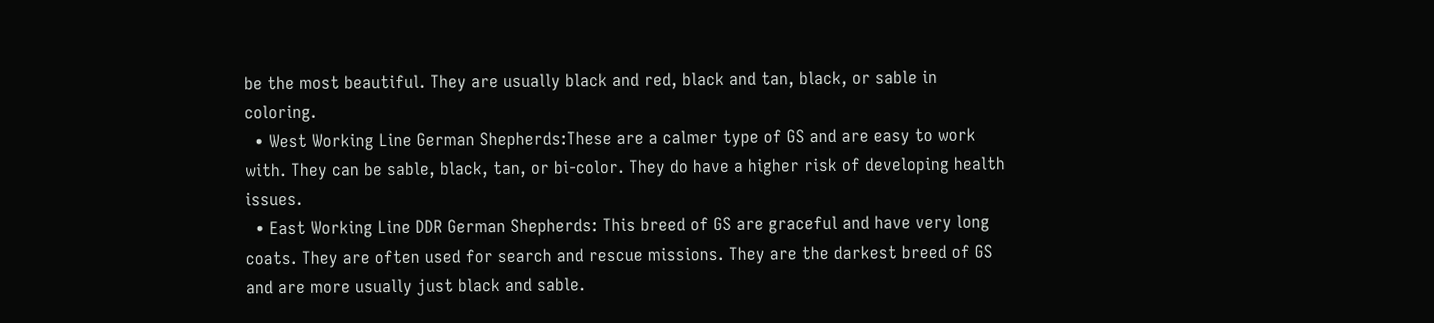be the most beautiful. They are usually black and red, black and tan, black, or sable in coloring.
  • West Working Line German Shepherds:These are a calmer type of GS and are easy to work with. They can be sable, black, tan, or bi-color. They do have a higher risk of developing health issues.
  • East Working Line DDR German Shepherds: This breed of GS are graceful and have very long coats. They are often used for search and rescue missions. They are the darkest breed of GS and are more usually just black and sable.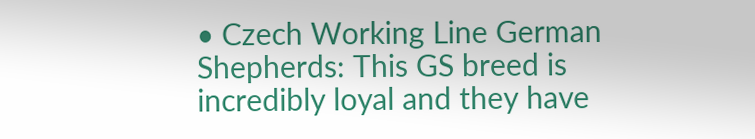• Czech Working Line German Shepherds: This GS breed is incredibly loyal and they have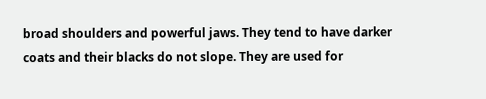broad shoulders and powerful jaws. They tend to have darker coats and their blacks do not slope. They are used for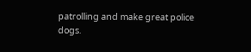patrolling and make great police dogs.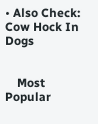• Also Check: Cow Hock In Dogs


    Most Popular